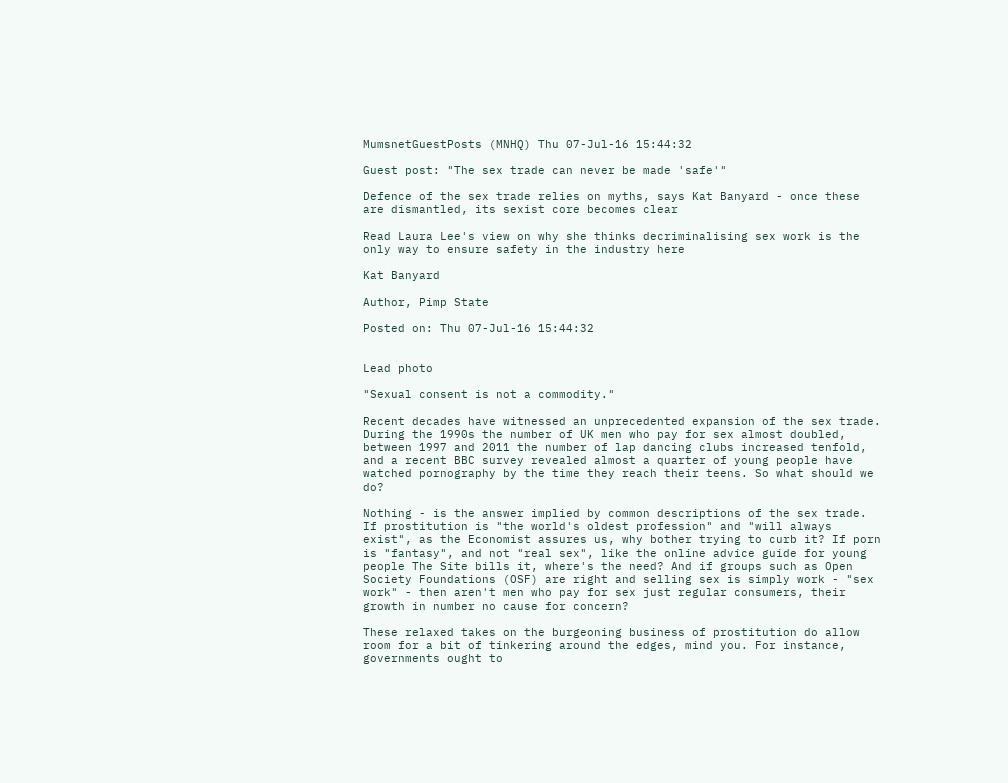MumsnetGuestPosts (MNHQ) Thu 07-Jul-16 15:44:32

Guest post: "The sex trade can never be made 'safe'"

Defence of the sex trade relies on myths, says Kat Banyard - once these are dismantled, its sexist core becomes clear

Read Laura Lee's view on why she thinks decriminalising sex work is the only way to ensure safety in the industry here

Kat Banyard

Author, Pimp State

Posted on: Thu 07-Jul-16 15:44:32


Lead photo

"Sexual consent is not a commodity."

Recent decades have witnessed an unprecedented expansion of the sex trade. During the 1990s the number of UK men who pay for sex almost doubled, between 1997 and 2011 the number of lap dancing clubs increased tenfold, and a recent BBC survey revealed almost a quarter of young people have watched pornography by the time they reach their teens. So what should we do?

Nothing - is the answer implied by common descriptions of the sex trade. If prostitution is "the world's oldest profession" and "will always exist", as the Economist assures us, why bother trying to curb it? If porn is "fantasy", and not "real sex", like the online advice guide for young people The Site bills it, where's the need? And if groups such as Open Society Foundations (OSF) are right and selling sex is simply work - "sex work" - then aren't men who pay for sex just regular consumers, their growth in number no cause for concern?

These relaxed takes on the burgeoning business of prostitution do allow room for a bit of tinkering around the edges, mind you. For instance, governments ought to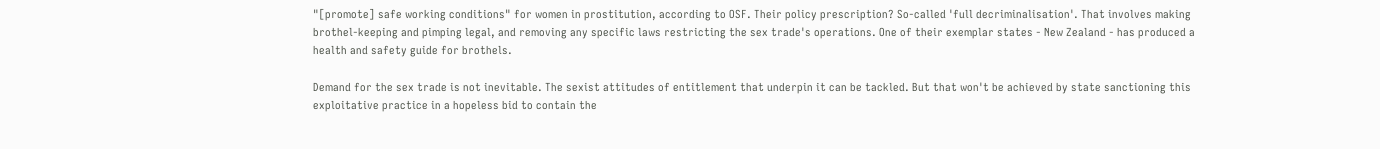"[promote] safe working conditions" for women in prostitution, according to OSF. Their policy prescription? So-called 'full decriminalisation'. That involves making brothel-keeping and pimping legal, and removing any specific laws restricting the sex trade's operations. One of their exemplar states - New Zealand - has produced a health and safety guide for brothels.

Demand for the sex trade is not inevitable. The sexist attitudes of entitlement that underpin it can be tackled. But that won't be achieved by state sanctioning this exploitative practice in a hopeless bid to contain the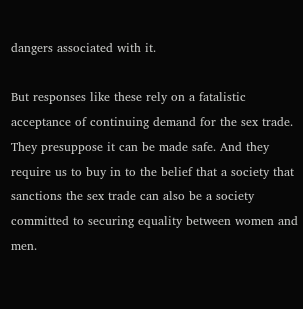dangers associated with it.

But responses like these rely on a fatalistic acceptance of continuing demand for the sex trade. They presuppose it can be made safe. And they require us to buy in to the belief that a society that sanctions the sex trade can also be a society committed to securing equality between women and men.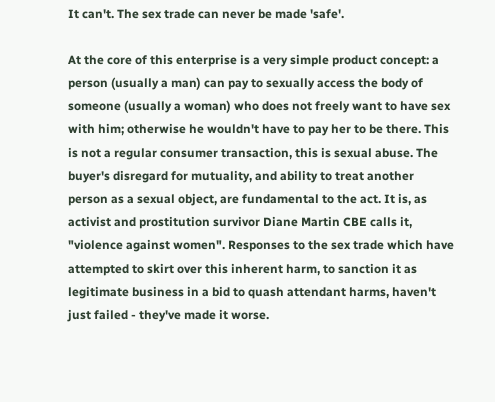It can't. The sex trade can never be made 'safe'.

At the core of this enterprise is a very simple product concept: a person (usually a man) can pay to sexually access the body of someone (usually a woman) who does not freely want to have sex with him; otherwise he wouldn't have to pay her to be there. This is not a regular consumer transaction, this is sexual abuse. The buyer's disregard for mutuality, and ability to treat another person as a sexual object, are fundamental to the act. It is, as activist and prostitution survivor Diane Martin CBE calls it, "violence against women". Responses to the sex trade which have attempted to skirt over this inherent harm, to sanction it as legitimate business in a bid to quash attendant harms, haven't just failed - they've made it worse.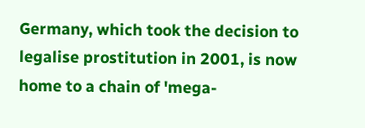Germany, which took the decision to legalise prostitution in 2001, is now home to a chain of 'mega-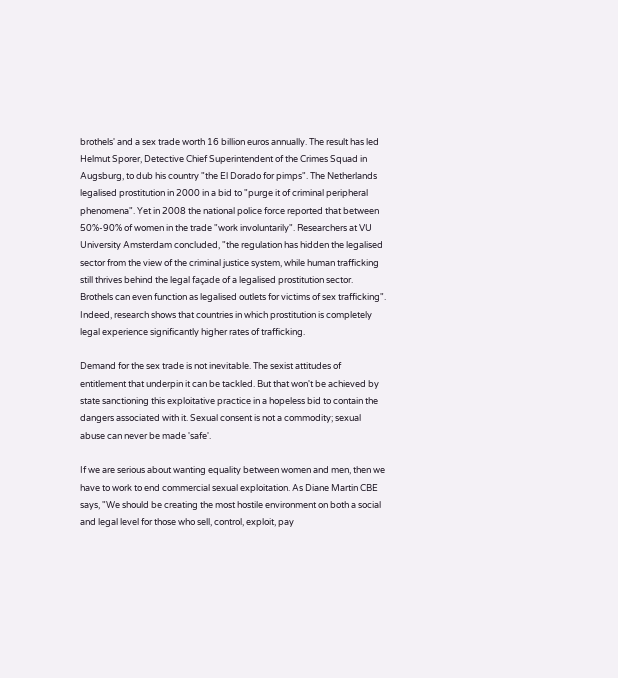brothels' and a sex trade worth 16 billion euros annually. The result has led Helmut Sporer, Detective Chief Superintendent of the Crimes Squad in Augsburg, to dub his country "the El Dorado for pimps". The Netherlands legalised prostitution in 2000 in a bid to "purge it of criminal peripheral phenomena". Yet in 2008 the national police force reported that between 50%-90% of women in the trade "work involuntarily". Researchers at VU University Amsterdam concluded, "the regulation has hidden the legalised sector from the view of the criminal justice system, while human trafficking still thrives behind the legal façade of a legalised prostitution sector. Brothels can even function as legalised outlets for victims of sex trafficking". Indeed, research shows that countries in which prostitution is completely legal experience significantly higher rates of trafficking.

Demand for the sex trade is not inevitable. The sexist attitudes of entitlement that underpin it can be tackled. But that won't be achieved by state sanctioning this exploitative practice in a hopeless bid to contain the dangers associated with it. Sexual consent is not a commodity; sexual abuse can never be made 'safe'.

If we are serious about wanting equality between women and men, then we have to work to end commercial sexual exploitation. As Diane Martin CBE says, "We should be creating the most hostile environment on both a social and legal level for those who sell, control, exploit, pay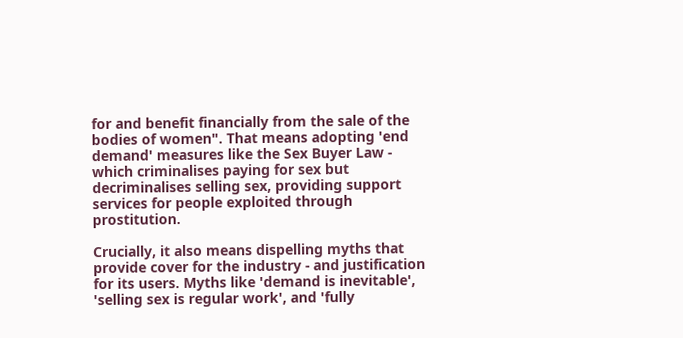for and benefit financially from the sale of the bodies of women". That means adopting 'end demand' measures like the Sex Buyer Law - which criminalises paying for sex but decriminalises selling sex, providing support services for people exploited through prostitution.

Crucially, it also means dispelling myths that provide cover for the industry - and justification for its users. Myths like 'demand is inevitable', 'selling sex is regular work', and 'fully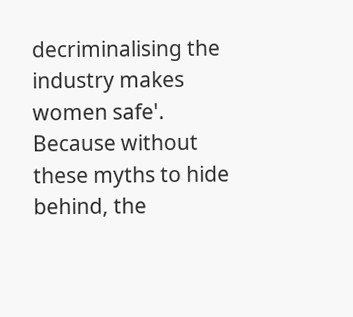decriminalising the industry makes women safe'. Because without these myths to hide behind, the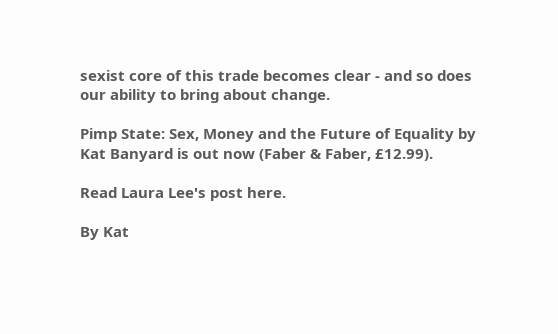sexist core of this trade becomes clear - and so does our ability to bring about change.

Pimp State: Sex, Money and the Future of Equality by Kat Banyard is out now (Faber & Faber, £12.99).

Read Laura Lee's post here.

By Kat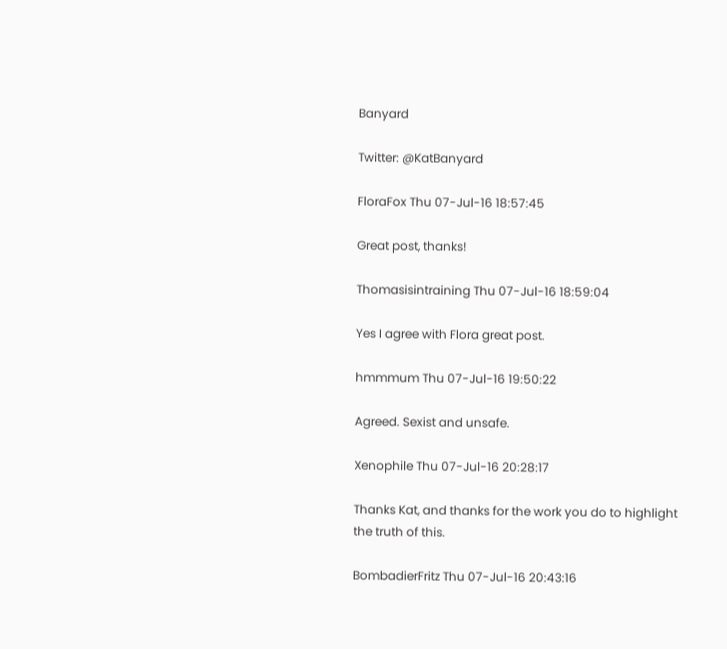Banyard

Twitter: @KatBanyard

FloraFox Thu 07-Jul-16 18:57:45

Great post, thanks!

Thomasisintraining Thu 07-Jul-16 18:59:04

Yes I agree with Flora great post.

hmmmum Thu 07-Jul-16 19:50:22

Agreed. Sexist and unsafe.

Xenophile Thu 07-Jul-16 20:28:17

Thanks Kat, and thanks for the work you do to highlight the truth of this.

BombadierFritz Thu 07-Jul-16 20:43:16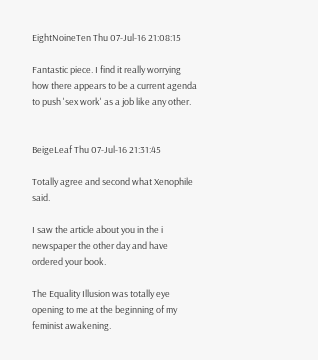EightNoineTen Thu 07-Jul-16 21:08:15

Fantastic piece. I find it really worrying how there appears to be a current agenda to push 'sex work' as a job like any other.


BeigeLeaf Thu 07-Jul-16 21:31:45

Totally agree and second what Xenophile said.

I saw the article about you in the i newspaper the other day and have ordered your book.

The Equality Illusion was totally eye opening to me at the beginning of my feminist awakening.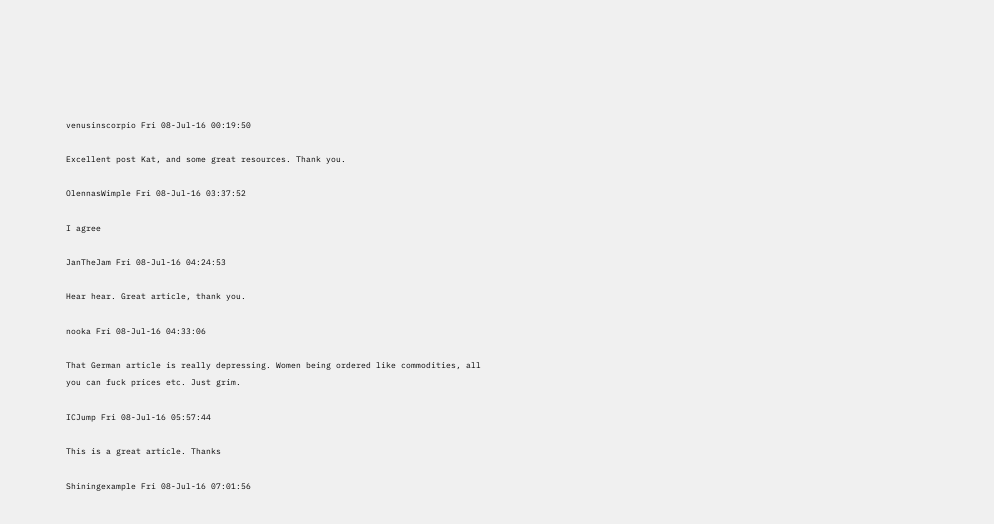venusinscorpio Fri 08-Jul-16 00:19:50

Excellent post Kat, and some great resources. Thank you.

OlennasWimple Fri 08-Jul-16 03:37:52

I agree

JanTheJam Fri 08-Jul-16 04:24:53

Hear hear. Great article, thank you.

nooka Fri 08-Jul-16 04:33:06

That German article is really depressing. Women being ordered like commodities, all you can fuck prices etc. Just grim.

ICJump Fri 08-Jul-16 05:57:44

This is a great article. Thanks

Shiningexample Fri 08-Jul-16 07:01:56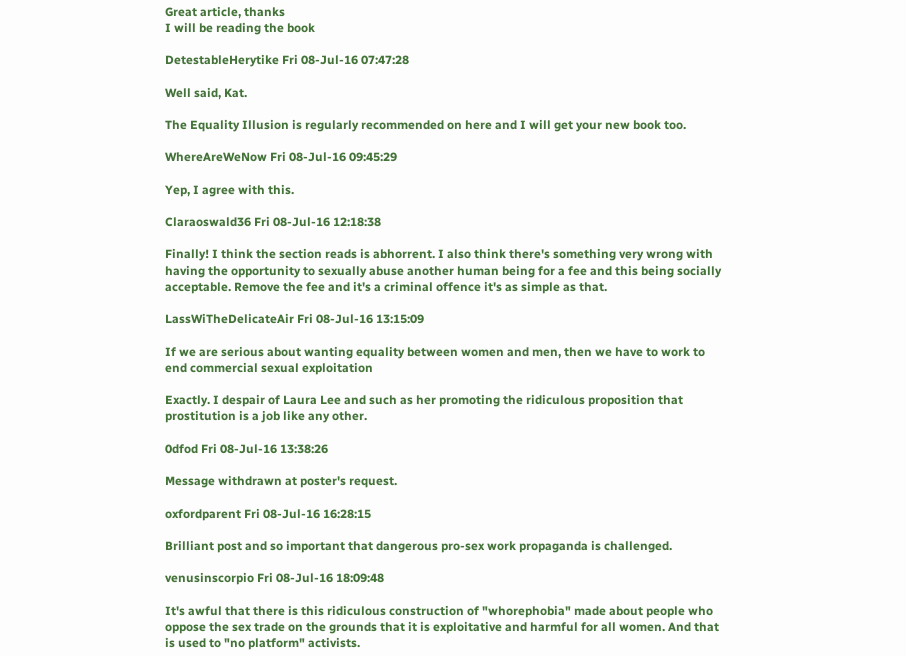Great article, thanks
I will be reading the book

DetestableHerytike Fri 08-Jul-16 07:47:28

Well said, Kat.

The Equality Illusion is regularly recommended on here and I will get your new book too.

WhereAreWeNow Fri 08-Jul-16 09:45:29

Yep, I agree with this.

Claraoswald36 Fri 08-Jul-16 12:18:38

Finally! I think the section reads is abhorrent. I also think there's something very wrong with having the opportunity to sexually abuse another human being for a fee and this being socially acceptable. Remove the fee and it's a criminal offence it's as simple as that.

LassWiTheDelicateAir Fri 08-Jul-16 13:15:09

If we are serious about wanting equality between women and men, then we have to work to end commercial sexual exploitation

Exactly. I despair of Laura Lee and such as her promoting the ridiculous proposition that prostitution is a job like any other.

0dfod Fri 08-Jul-16 13:38:26

Message withdrawn at poster's request.

oxfordparent Fri 08-Jul-16 16:28:15

Brilliant post and so important that dangerous pro-sex work propaganda is challenged.

venusinscorpio Fri 08-Jul-16 18:09:48

It's awful that there is this ridiculous construction of "whorephobia" made about people who oppose the sex trade on the grounds that it is exploitative and harmful for all women. And that is used to "no platform" activists.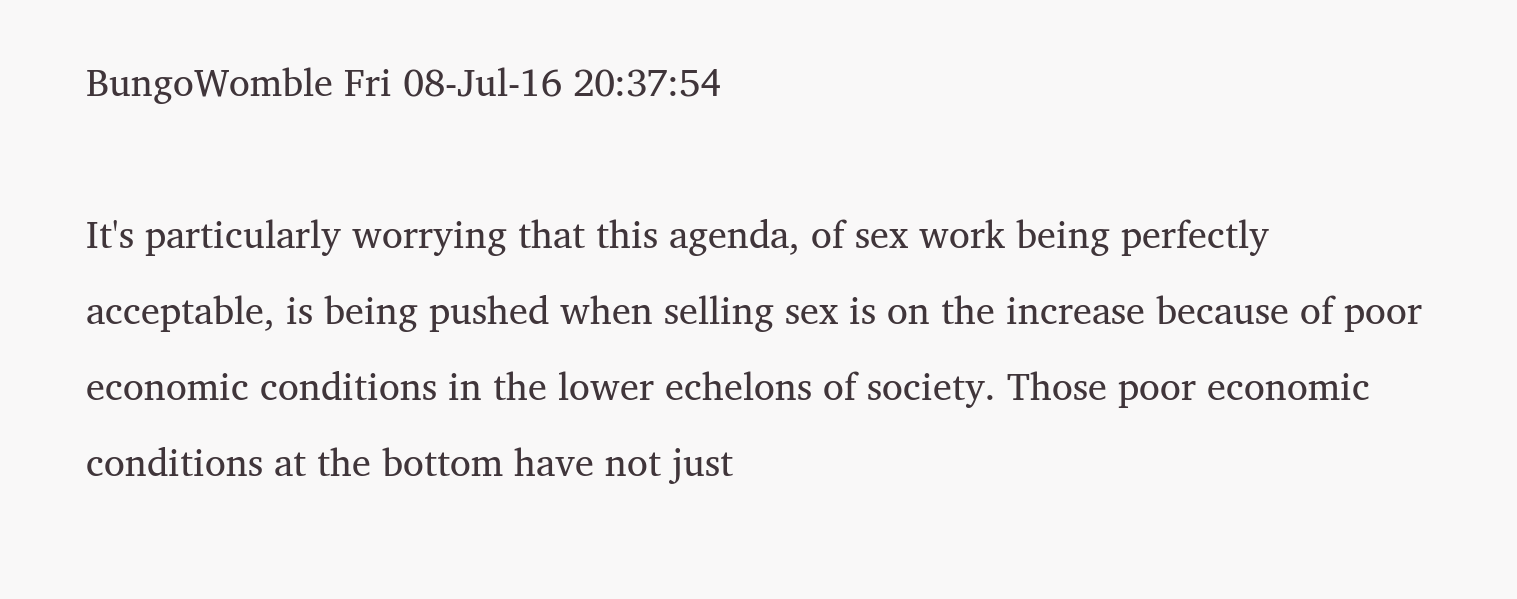BungoWomble Fri 08-Jul-16 20:37:54

It's particularly worrying that this agenda, of sex work being perfectly acceptable, is being pushed when selling sex is on the increase because of poor economic conditions in the lower echelons of society. Those poor economic conditions at the bottom have not just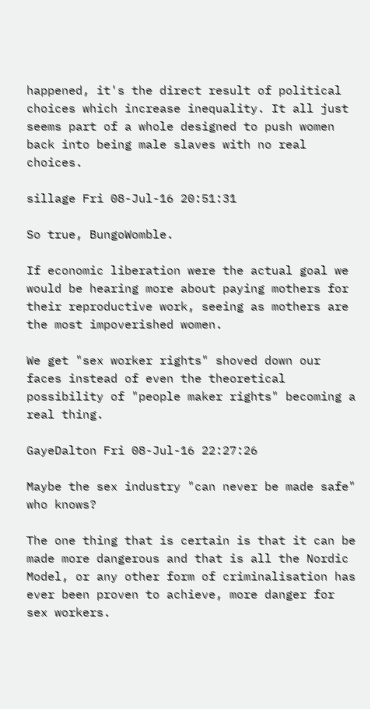happened, it's the direct result of political choices which increase inequality. It all just seems part of a whole designed to push women back into being male slaves with no real choices.

sillage Fri 08-Jul-16 20:51:31

So true, BungoWomble.

If economic liberation were the actual goal we would be hearing more about paying mothers for their reproductive work, seeing as mothers are the most impoverished women.

We get "sex worker rights" shoved down our faces instead of even the theoretical possibility of "people maker rights" becoming a real thing.

GayeDalton Fri 08-Jul-16 22:27:26

Maybe the sex industry "can never be made safe" who knows?

The one thing that is certain is that it can be made more dangerous and that is all the Nordic Model, or any other form of criminalisation has ever been proven to achieve, more danger for sex workers.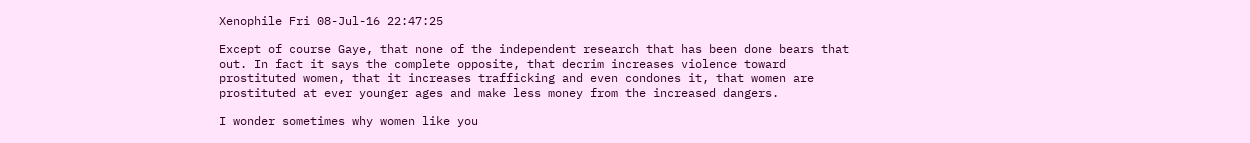Xenophile Fri 08-Jul-16 22:47:25

Except of course Gaye, that none of the independent research that has been done bears that out. In fact it says the complete opposite, that decrim increases violence toward prostituted women, that it increases trafficking and even condones it, that women are prostituted at ever younger ages and make less money from the increased dangers.

I wonder sometimes why women like you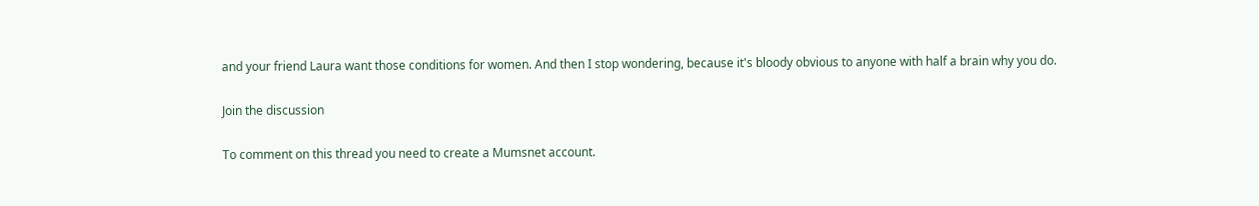and your friend Laura want those conditions for women. And then I stop wondering, because it's bloody obvious to anyone with half a brain why you do.

Join the discussion

To comment on this thread you need to create a Mumsnet account.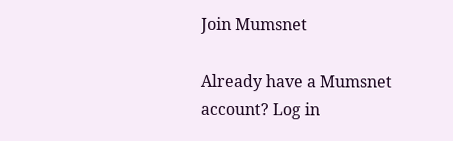Join Mumsnet

Already have a Mumsnet account? Log in